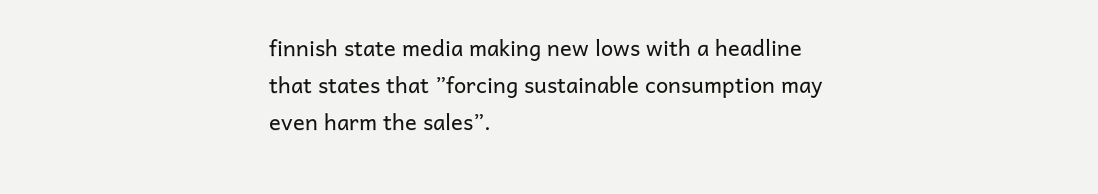finnish state media making new lows with a headline that states that ”forcing sustainable consumption may even harm the sales”.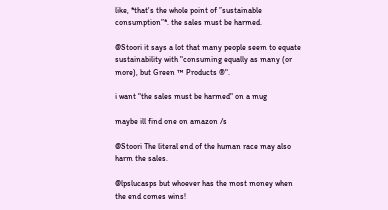like, *that's the whole point of ”sustainable consumption”*. the sales must be harmed.

@Stoori it says a lot that many people seem to equate sustainability with "consuming equally as many (or more), but Green ™ Products ®".

i want "the sales must be harmed" on a mug

maybe ill find one on amazon /s

@Stoori The literal end of the human race may also harm the sales.

@lpslucasps but whoever has the most money when the end comes wins!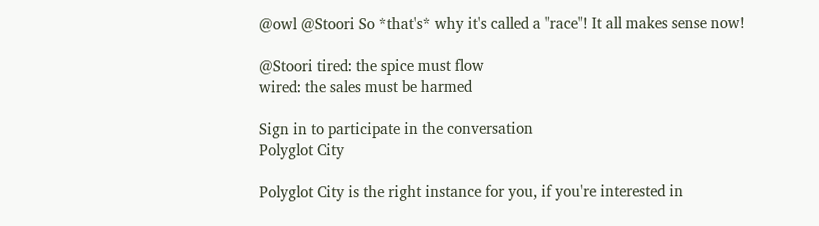@owl @Stoori So *that's* why it's called a "race"! It all makes sense now!

@Stoori tired: the spice must flow
wired: the sales must be harmed

Sign in to participate in the conversation
Polyglot City

Polyglot City is the right instance for you, if you're interested in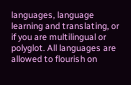languages, language learning and translating, or if you are multilingual or polyglot. All languages are allowed to flourish on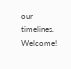our timelines. Welcome!